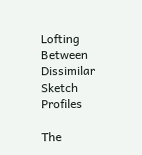Lofting Between Dissimilar Sketch Profiles

The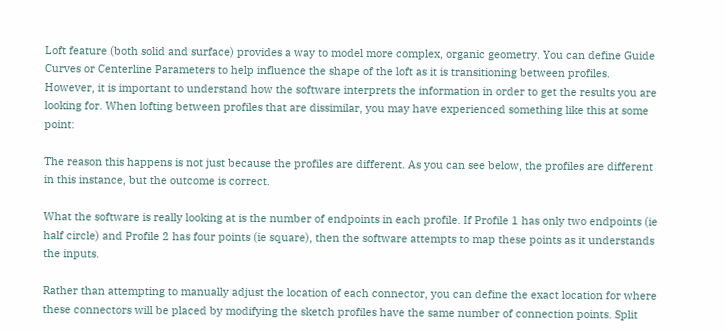Loft feature (both solid and surface) provides a way to model more complex, organic geometry. You can define Guide Curves or Centerline Parameters to help influence the shape of the loft as it is transitioning between profiles. However, it is important to understand how the software interprets the information in order to get the results you are looking for. When lofting between profiles that are dissimilar, you may have experienced something like this at some point:

The reason this happens is not just because the profiles are different. As you can see below, the profiles are different in this instance, but the outcome is correct.

What the software is really looking at is the number of endpoints in each profile. If Profile 1 has only two endpoints (ie half circle) and Profile 2 has four points (ie square), then the software attempts to map these points as it understands the inputs.

Rather than attempting to manually adjust the location of each connector, you can define the exact location for where these connectors will be placed by modifying the sketch profiles have the same number of connection points. Split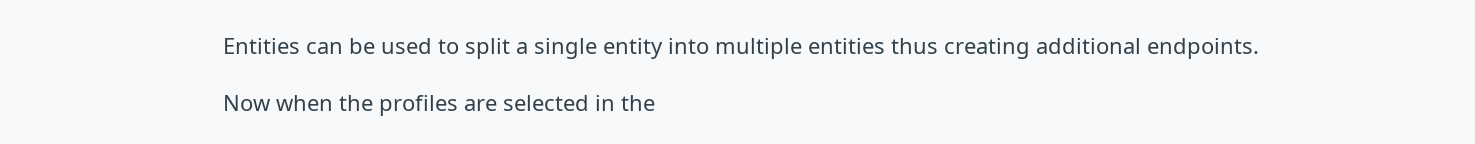Entities can be used to split a single entity into multiple entities thus creating additional endpoints.

Now when the profiles are selected in the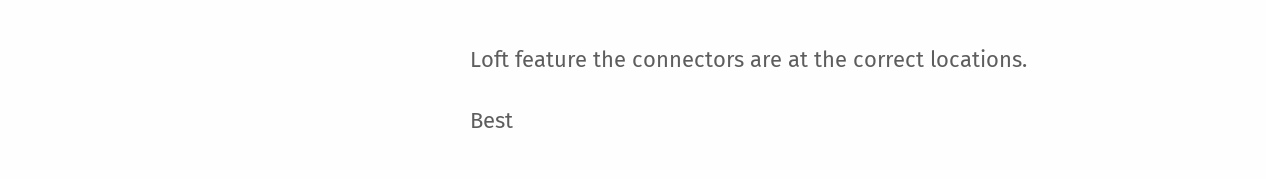Loft feature the connectors are at the correct locations.

Best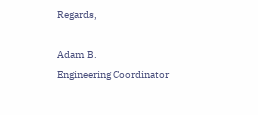Regards,

Adam B.
Engineering Coordinator